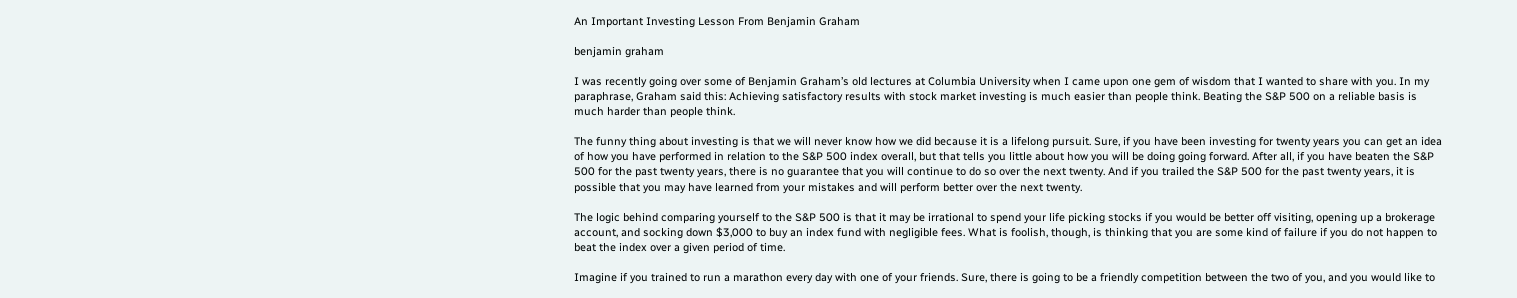An Important Investing Lesson From Benjamin Graham

benjamin graham

I was recently going over some of Benjamin Graham’s old lectures at Columbia University when I came upon one gem of wisdom that I wanted to share with you. In my paraphrase, Graham said this: Achieving satisfactory results with stock market investing is much easier than people think. Beating the S&P 500 on a reliable basis is much harder than people think.

The funny thing about investing is that we will never know how we did because it is a lifelong pursuit. Sure, if you have been investing for twenty years you can get an idea of how you have performed in relation to the S&P 500 index overall, but that tells you little about how you will be doing going forward. After all, if you have beaten the S&P 500 for the past twenty years, there is no guarantee that you will continue to do so over the next twenty. And if you trailed the S&P 500 for the past twenty years, it is possible that you may have learned from your mistakes and will perform better over the next twenty.

The logic behind comparing yourself to the S&P 500 is that it may be irrational to spend your life picking stocks if you would be better off visiting, opening up a brokerage account, and socking down $3,000 to buy an index fund with negligible fees. What is foolish, though, is thinking that you are some kind of failure if you do not happen to beat the index over a given period of time.

Imagine if you trained to run a marathon every day with one of your friends. Sure, there is going to be a friendly competition between the two of you, and you would like to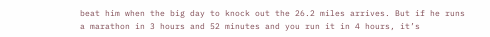beat him when the big day to knock out the 26.2 miles arrives. But if he runs a marathon in 3 hours and 52 minutes and you run it in 4 hours, it’s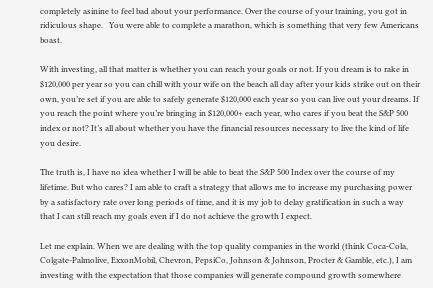completely asinine to feel bad about your performance. Over the course of your training, you got in ridiculous shape.   You were able to complete a marathon, which is something that very few Americans boast.

With investing, all that matter is whether you can reach your goals or not. If you dream is to rake in $120,000 per year so you can chill with your wife on the beach all day after your kids strike out on their own, you’re set if you are able to safely generate $120,000 each year so you can live out your dreams. If you reach the point where you’re bringing in $120,000+ each year, who cares if you beat the S&P 500 index or not? It’s all about whether you have the financial resources necessary to live the kind of life you desire.

The truth is, I have no idea whether I will be able to beat the S&P 500 Index over the course of my lifetime. But who cares? I am able to craft a strategy that allows me to increase my purchasing power by a satisfactory rate over long periods of time, and it is my job to delay gratification in such a way that I can still reach my goals even if I do not achieve the growth I expect.

Let me explain. When we are dealing with the top quality companies in the world (think Coca-Cola, Colgate-Palmolive, ExxonMobil, Chevron, PepsiCo, Johnson & Johnson, Procter & Gamble, etc.), I am investing with the expectation that those companies will generate compound growth somewhere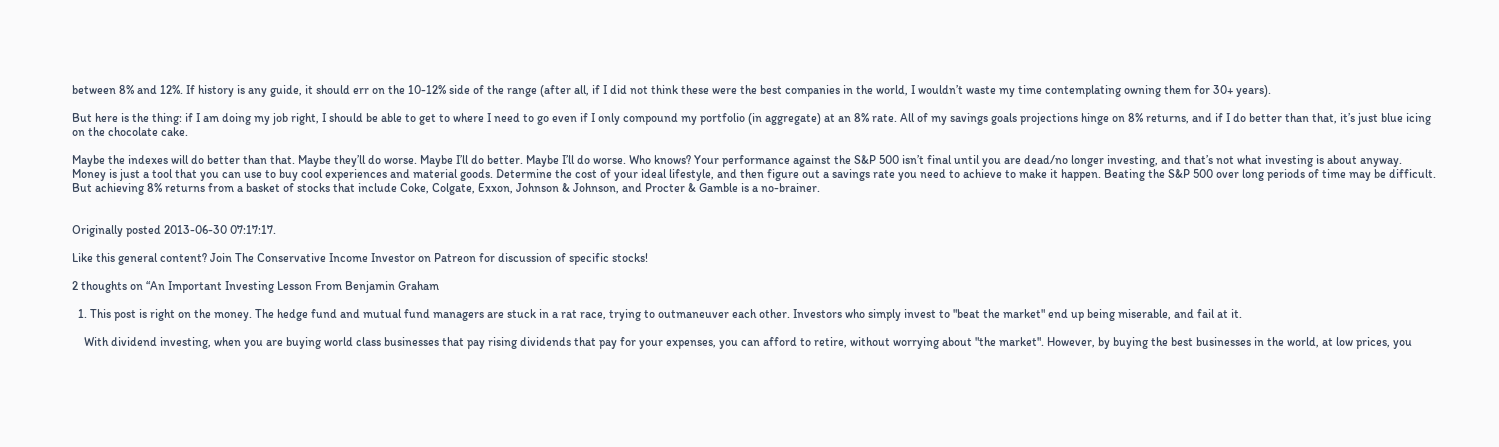between 8% and 12%. If history is any guide, it should err on the 10-12% side of the range (after all, if I did not think these were the best companies in the world, I wouldn’t waste my time contemplating owning them for 30+ years).

But here is the thing: if I am doing my job right, I should be able to get to where I need to go even if I only compound my portfolio (in aggregate) at an 8% rate. All of my savings goals projections hinge on 8% returns, and if I do better than that, it’s just blue icing on the chocolate cake.

Maybe the indexes will do better than that. Maybe they’ll do worse. Maybe I’ll do better. Maybe I’ll do worse. Who knows? Your performance against the S&P 500 isn’t final until you are dead/no longer investing, and that’s not what investing is about anyway. Money is just a tool that you can use to buy cool experiences and material goods. Determine the cost of your ideal lifestyle, and then figure out a savings rate you need to achieve to make it happen. Beating the S&P 500 over long periods of time may be difficult. But achieving 8% returns from a basket of stocks that include Coke, Colgate, Exxon, Johnson & Johnson, and Procter & Gamble is a no-brainer.


Originally posted 2013-06-30 07:17:17.

Like this general content? Join The Conservative Income Investor on Patreon for discussion of specific stocks!

2 thoughts on “An Important Investing Lesson From Benjamin Graham

  1. This post is right on the money. The hedge fund and mutual fund managers are stuck in a rat race, trying to outmaneuver each other. Investors who simply invest to "beat the market" end up being miserable, and fail at it.

    With dividend investing, when you are buying world class businesses that pay rising dividends that pay for your expenses, you can afford to retire, without worrying about "the market". However, by buying the best businesses in the world, at low prices, you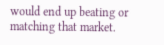would end up beating or matching that market.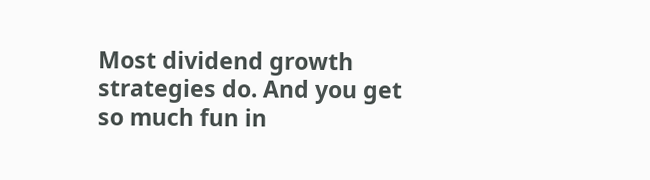Most dividend growth strategies do. And you get so much fun in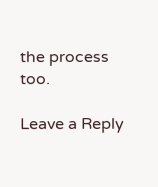the process too.

Leave a Reply